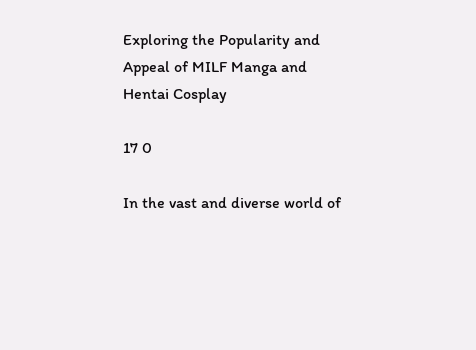Exploring the Popularity and Appeal of MILF Manga and Hentai Cosplay

17 0

In the vast and diverse world of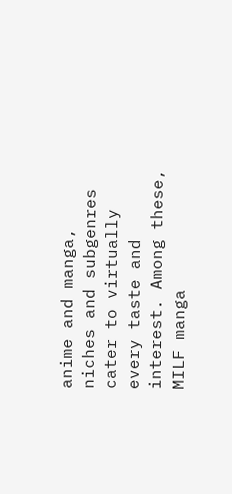anime and manga, niches and subgenres cater to virtually every taste and interest. Among these, MILF manga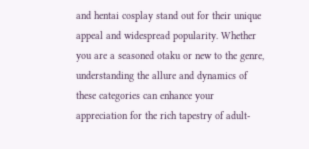and hentai cosplay stand out for their unique appeal and widespread popularity. Whether you are a seasoned otaku or new to the genre, understanding the allure and dynamics of these categories can enhance your appreciation for the rich tapestry of adult-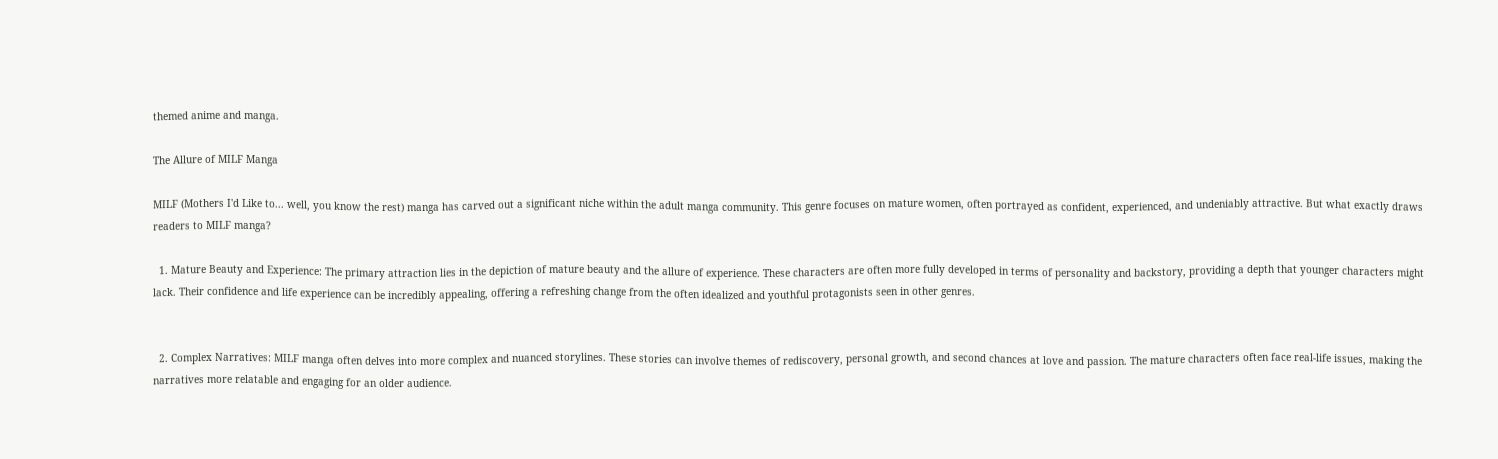themed anime and manga.

The Allure of MILF Manga

MILF (Mothers I'd Like to... well, you know the rest) manga has carved out a significant niche within the adult manga community. This genre focuses on mature women, often portrayed as confident, experienced, and undeniably attractive. But what exactly draws readers to MILF manga?

  1. Mature Beauty and Experience: The primary attraction lies in the depiction of mature beauty and the allure of experience. These characters are often more fully developed in terms of personality and backstory, providing a depth that younger characters might lack. Their confidence and life experience can be incredibly appealing, offering a refreshing change from the often idealized and youthful protagonists seen in other genres.


  2. Complex Narratives: MILF manga often delves into more complex and nuanced storylines. These stories can involve themes of rediscovery, personal growth, and second chances at love and passion. The mature characters often face real-life issues, making the narratives more relatable and engaging for an older audience.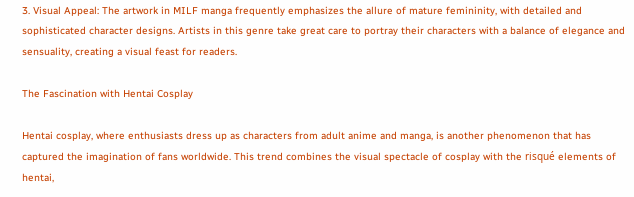3. Visual Appeal: The artwork in MILF manga frequently emphasizes the allure of mature femininity, with detailed and sophisticated character designs. Artists in this genre take great care to portray their characters with a balance of elegance and sensuality, creating a visual feast for readers.

The Fascination with Hentai Cosplay

Hentai cosplay, where enthusiasts dress up as characters from adult anime and manga, is another phenomenon that has captured the imagination of fans worldwide. This trend combines the visual spectacle of cosplay with the risqué elements of hentai,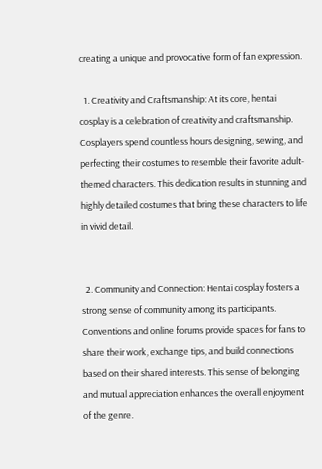creating a unique and provocative form of fan expression.

  1. Creativity and Craftsmanship: At its core, hentai cosplay is a celebration of creativity and craftsmanship. Cosplayers spend countless hours designing, sewing, and perfecting their costumes to resemble their favorite adult-themed characters. This dedication results in stunning and highly detailed costumes that bring these characters to life in vivid detail.


  2. Community and Connection: Hentai cosplay fosters a strong sense of community among its participants. Conventions and online forums provide spaces for fans to share their work, exchange tips, and build connections based on their shared interests. This sense of belonging and mutual appreciation enhances the overall enjoyment of the genre.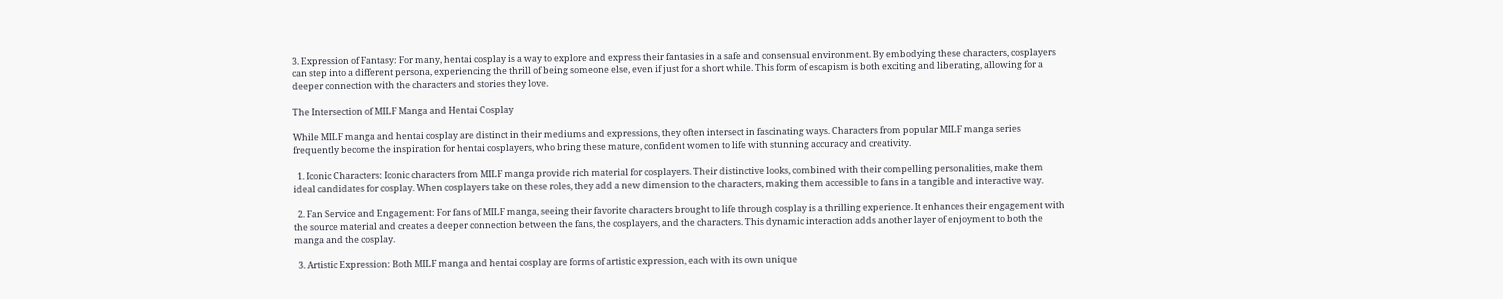3. Expression of Fantasy: For many, hentai cosplay is a way to explore and express their fantasies in a safe and consensual environment. By embodying these characters, cosplayers can step into a different persona, experiencing the thrill of being someone else, even if just for a short while. This form of escapism is both exciting and liberating, allowing for a deeper connection with the characters and stories they love.

The Intersection of MILF Manga and Hentai Cosplay

While MILF manga and hentai cosplay are distinct in their mediums and expressions, they often intersect in fascinating ways. Characters from popular MILF manga series frequently become the inspiration for hentai cosplayers, who bring these mature, confident women to life with stunning accuracy and creativity.

  1. Iconic Characters: Iconic characters from MILF manga provide rich material for cosplayers. Their distinctive looks, combined with their compelling personalities, make them ideal candidates for cosplay. When cosplayers take on these roles, they add a new dimension to the characters, making them accessible to fans in a tangible and interactive way.

  2. Fan Service and Engagement: For fans of MILF manga, seeing their favorite characters brought to life through cosplay is a thrilling experience. It enhances their engagement with the source material and creates a deeper connection between the fans, the cosplayers, and the characters. This dynamic interaction adds another layer of enjoyment to both the manga and the cosplay.

  3. Artistic Expression: Both MILF manga and hentai cosplay are forms of artistic expression, each with its own unique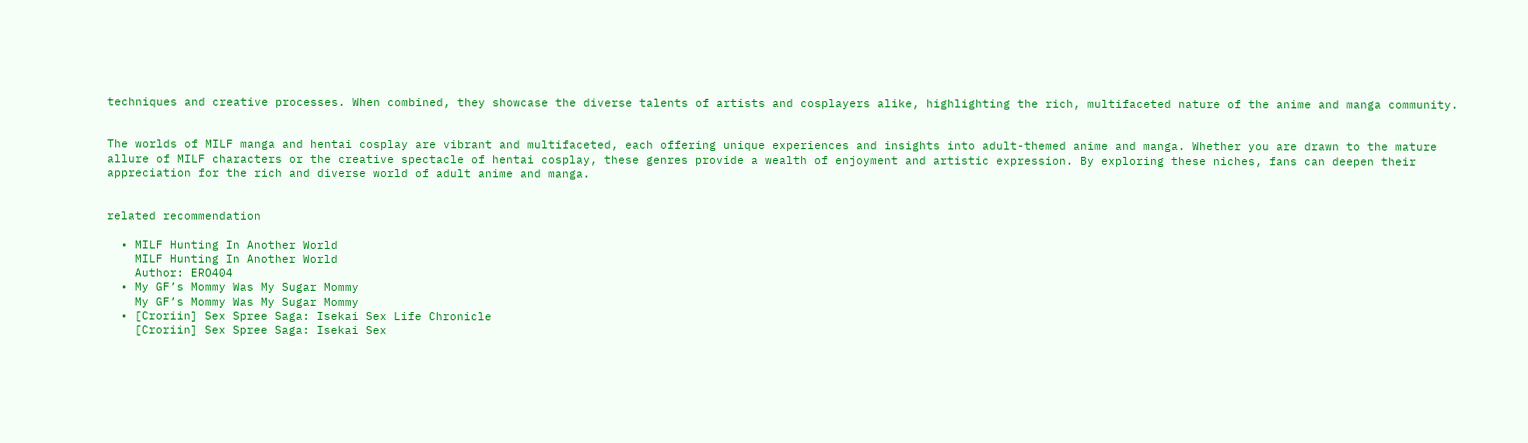techniques and creative processes. When combined, they showcase the diverse talents of artists and cosplayers alike, highlighting the rich, multifaceted nature of the anime and manga community.


The worlds of MILF manga and hentai cosplay are vibrant and multifaceted, each offering unique experiences and insights into adult-themed anime and manga. Whether you are drawn to the mature allure of MILF characters or the creative spectacle of hentai cosplay, these genres provide a wealth of enjoyment and artistic expression. By exploring these niches, fans can deepen their appreciation for the rich and diverse world of adult anime and manga.


related recommendation

  • MILF Hunting In Another World
    MILF Hunting In Another World
    Author: ERO404
  • My GF’s Mommy Was My Sugar Mommy
    My GF’s Mommy Was My Sugar Mommy
  • [Croriin] Sex Spree Saga: Isekai Sex Life Chronicle
    [Croriin] Sex Spree Saga: Isekai Sex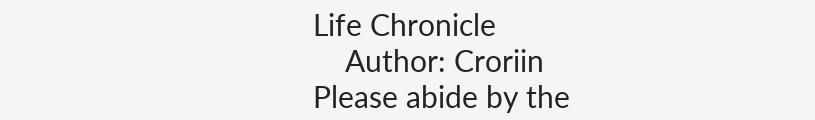Life Chronicle
    Author: Croriin
Please abide by the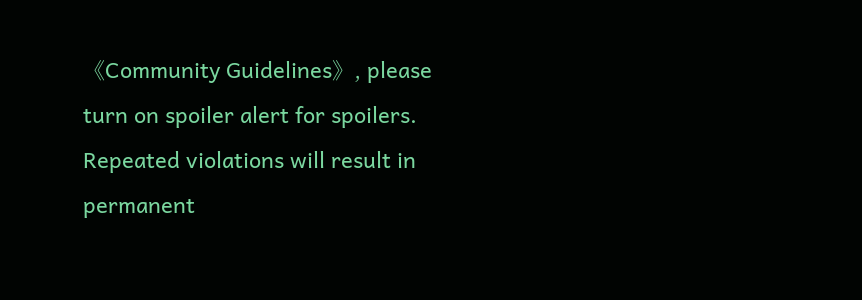《Community Guidelines》, please turn on spoiler alert for spoilers. Repeated violations will result in permanent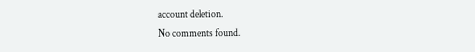account deletion.
No comments found.